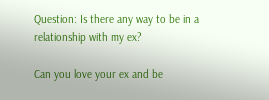Question: Is there any way to be in a relationship with my ex?

Can you love your ex and be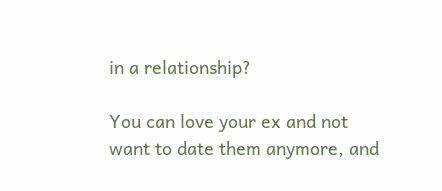in a relationship?

You can love your ex and not want to date them anymore, and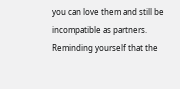you can love them and still be incompatible as partners. Reminding yourself that the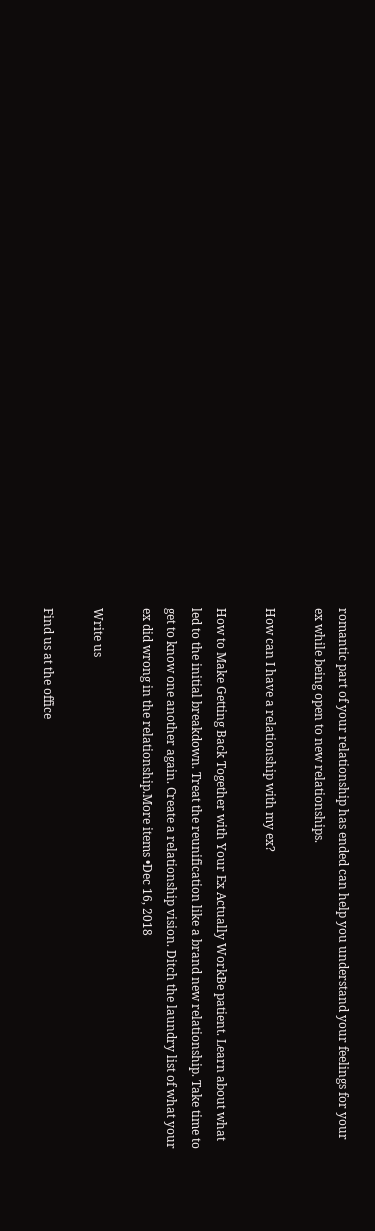romantic part of your relationship has ended can help you understand your feelings for your ex while being open to new relationships.

How can I have a relationship with my ex?

How to Make Getting Back Together with Your Ex Actually WorkBe patient. Learn about what led to the initial breakdown. Treat the reunification like a brand new relationship. Take time to get to know one another again. Create a relationship vision. Ditch the laundry list of what your ex did wrong in the relationship.More items •Dec 16, 2018

Write us

Find us at the office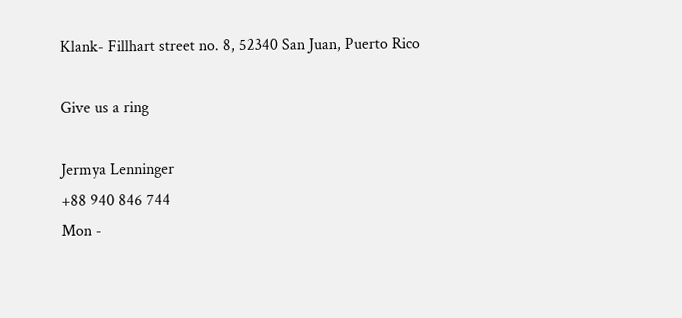Klank- Fillhart street no. 8, 52340 San Juan, Puerto Rico

Give us a ring

Jermya Lenninger
+88 940 846 744
Mon -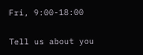Fri, 9:00-18:00

Tell us about you